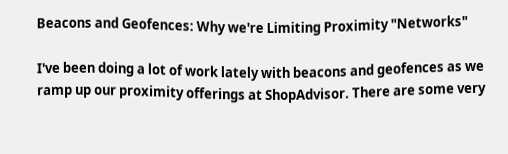Beacons and Geofences: Why we're Limiting Proximity "Networks"

I've been doing a lot of work lately with beacons and geofences as we ramp up our proximity offerings at ShopAdvisor. There are some very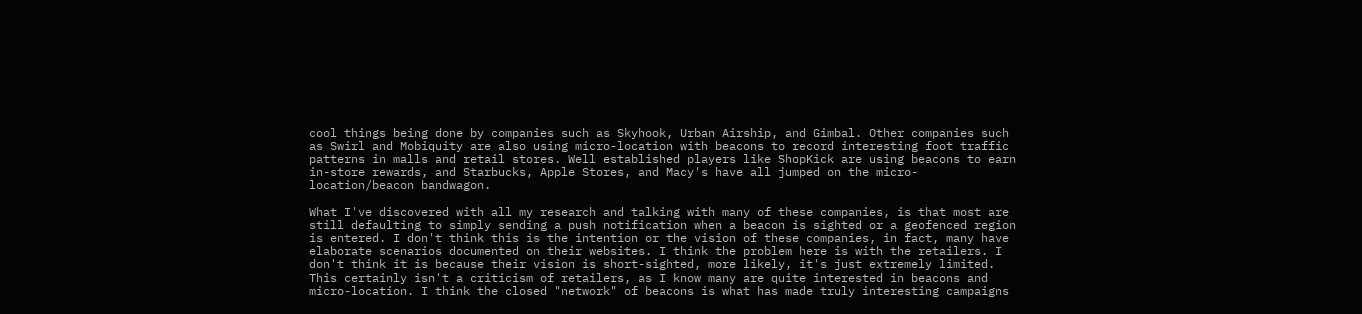cool things being done by companies such as Skyhook, Urban Airship, and Gimbal. Other companies such as Swirl and Mobiquity are also using micro-location with beacons to record interesting foot traffic patterns in malls and retail stores. Well established players like ShopKick are using beacons to earn in-store rewards, and Starbucks, Apple Stores, and Macy's have all jumped on the micro-location/beacon bandwagon.

What I've discovered with all my research and talking with many of these companies, is that most are still defaulting to simply sending a push notification when a beacon is sighted or a geofenced region is entered. I don't think this is the intention or the vision of these companies, in fact, many have elaborate scenarios documented on their websites. I think the problem here is with the retailers. I don't think it is because their vision is short-sighted, more likely, it's just extremely limited. This certainly isn't a criticism of retailers, as I know many are quite interested in beacons and micro-location. I think the closed "network" of beacons is what has made truly interesting campaigns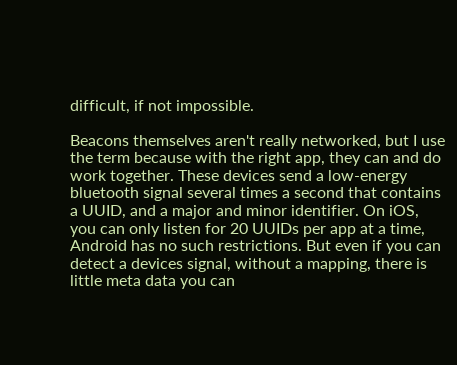difficult, if not impossible.

Beacons themselves aren't really networked, but I use the term because with the right app, they can and do work together. These devices send a low-energy bluetooth signal several times a second that contains a UUID, and a major and minor identifier. On iOS, you can only listen for 20 UUIDs per app at a time, Android has no such restrictions. But even if you can detect a devices signal, without a mapping, there is little meta data you can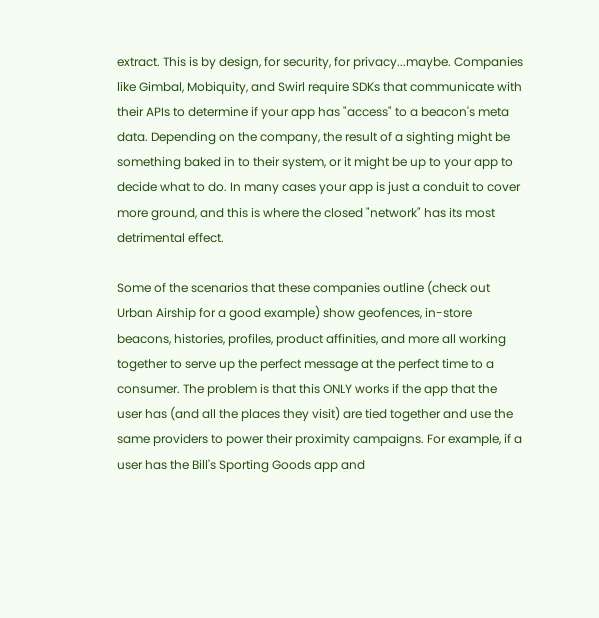extract. This is by design, for security, for privacy...maybe. Companies like Gimbal, Mobiquity, and Swirl require SDKs that communicate with their APIs to determine if your app has "access" to a beacon's meta data. Depending on the company, the result of a sighting might be something baked in to their system, or it might be up to your app to decide what to do. In many cases your app is just a conduit to cover more ground, and this is where the closed "network" has its most detrimental effect.

Some of the scenarios that these companies outline (check out Urban Airship for a good example) show geofences, in-store beacons, histories, profiles, product affinities, and more all working together to serve up the perfect message at the perfect time to a consumer. The problem is that this ONLY works if the app that the user has (and all the places they visit) are tied together and use the same providers to power their proximity campaigns. For example, if a user has the Bill's Sporting Goods app and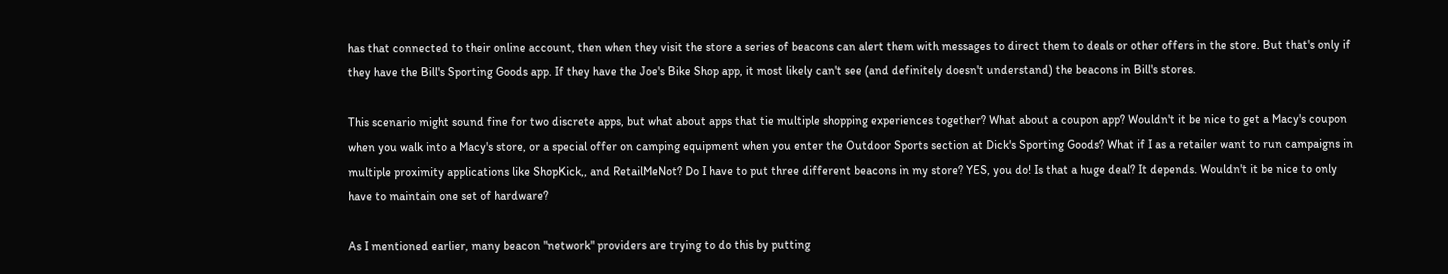has that connected to their online account, then when they visit the store a series of beacons can alert them with messages to direct them to deals or other offers in the store. But that's only if they have the Bill's Sporting Goods app. If they have the Joe's Bike Shop app, it most likely can't see (and definitely doesn't understand) the beacons in Bill's stores.

This scenario might sound fine for two discrete apps, but what about apps that tie multiple shopping experiences together? What about a coupon app? Wouldn't it be nice to get a Macy's coupon when you walk into a Macy's store, or a special offer on camping equipment when you enter the Outdoor Sports section at Dick's Sporting Goods? What if I as a retailer want to run campaigns in multiple proximity applications like ShopKick,, and RetailMeNot? Do I have to put three different beacons in my store? YES, you do! Is that a huge deal? It depends. Wouldn't it be nice to only have to maintain one set of hardware?

As I mentioned earlier, many beacon "network" providers are trying to do this by putting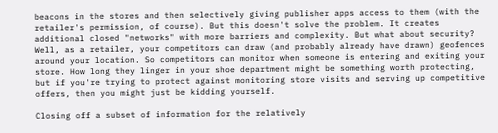beacons in the stores and then selectively giving publisher apps access to them (with the retailer's permission, of course). But this doesn't solve the problem. It creates additional closed "networks" with more barriers and complexity. But what about security? Well, as a retailer, your competitors can draw (and probably already have drawn) geofences around your location. So competitors can monitor when someone is entering and exiting your store. How long they linger in your shoe department might be something worth protecting, but if you're trying to protect against monitoring store visits and serving up competitive offers, then you might just be kidding yourself.

Closing off a subset of information for the relatively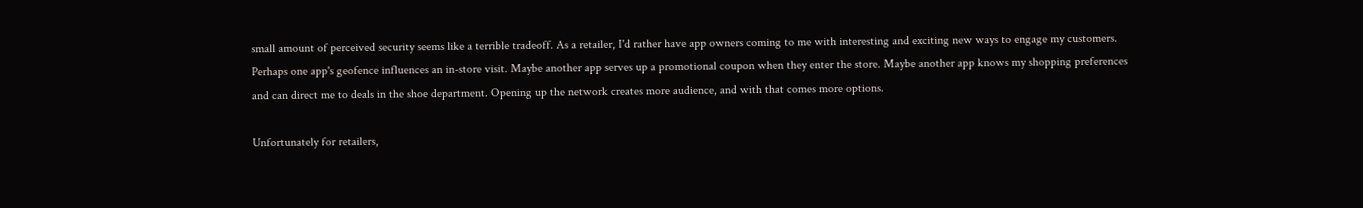small amount of perceived security seems like a terrible tradeoff. As a retailer, I'd rather have app owners coming to me with interesting and exciting new ways to engage my customers. Perhaps one app's geofence influences an in-store visit. Maybe another app serves up a promotional coupon when they enter the store. Maybe another app knows my shopping preferences and can direct me to deals in the shoe department. Opening up the network creates more audience, and with that comes more options.

Unfortunately for retailers,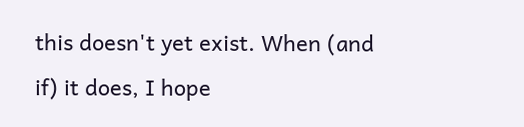this doesn't yet exist. When (and if) it does, I hope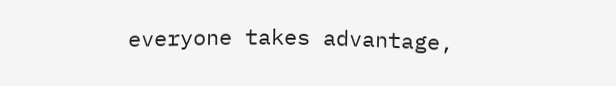everyone takes advantage,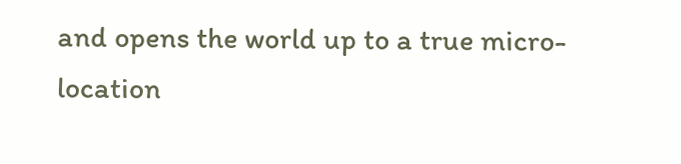and opens the world up to a true micro-location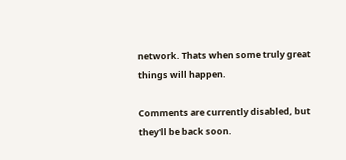network. Thats when some truly great things will happen.

Comments are currently disabled, but they'll be back soon.